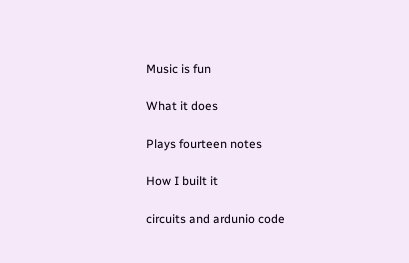Music is fun

What it does

Plays fourteen notes

How I built it

circuits and ardunio code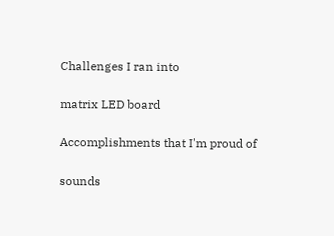Challenges I ran into

matrix LED board

Accomplishments that I'm proud of

sounds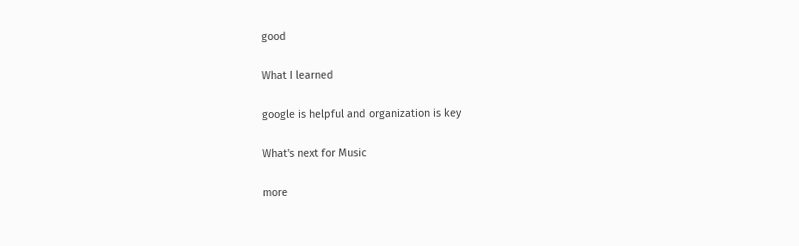good

What I learned

google is helpful and organization is key

What's next for Music

more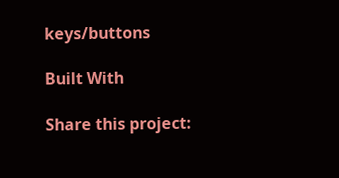keys/buttons

Built With

Share this project: